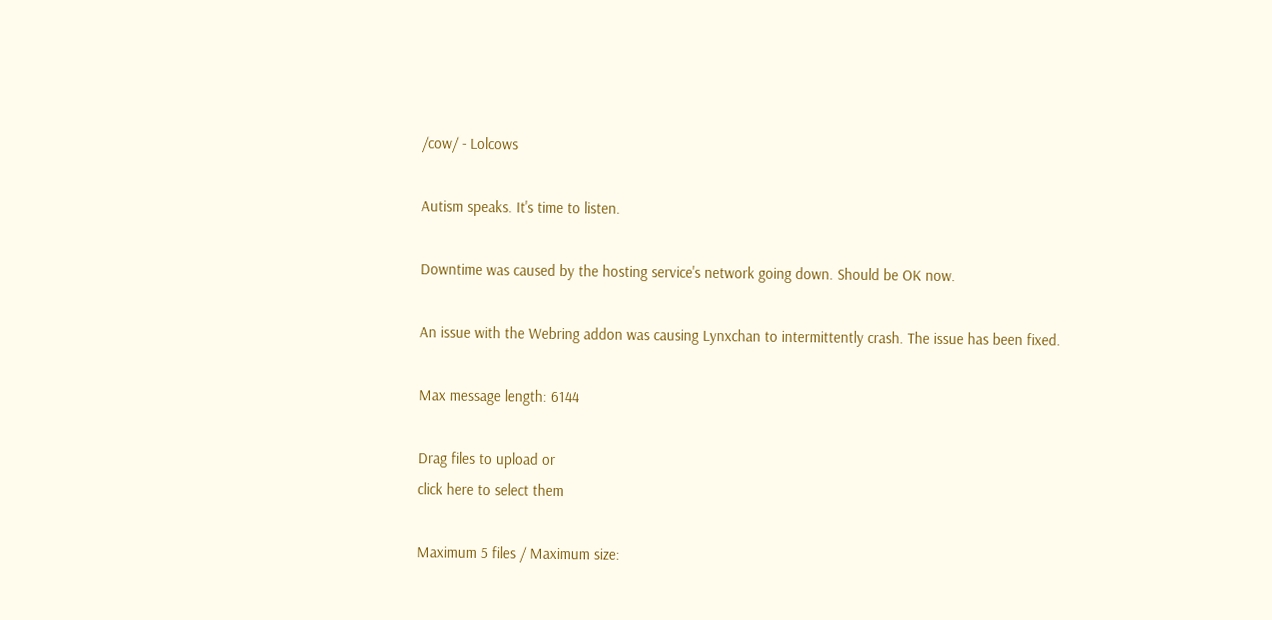/cow/ - Lolcows

Autism speaks. It's time to listen.

Downtime was caused by the hosting service's network going down. Should be OK now.

An issue with the Webring addon was causing Lynxchan to intermittently crash. The issue has been fixed.

Max message length: 6144

Drag files to upload or
click here to select them

Maximum 5 files / Maximum size: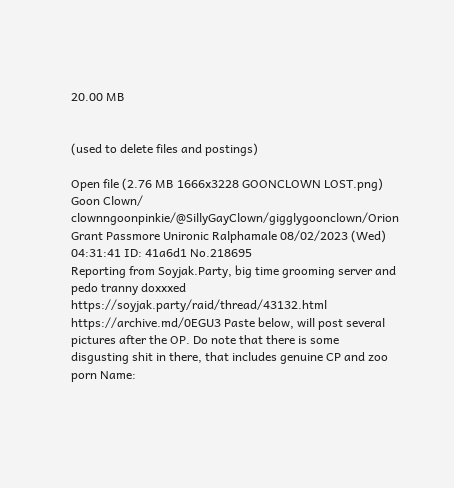20.00 MB


(used to delete files and postings)

Open file (2.76 MB 1666x3228 GOONCLOWN LOST.png)
Goon Clown/ clownngoonpinkie/@SillyGayClown/gigglygoonclown/Orion Grant Passmore Unironic Ralphamale 08/02/2023 (Wed) 04:31:41 ID: 41a6d1 No.218695
Reporting from Soyjak.Party, big time grooming server and pedo tranny doxxxed https://soyjak.party/raid/thread/43132.html https://archive.md/0EGU3 Paste below, will post several pictures after the OP. Do note that there is some disgusting shit in there, that includes genuine CP and zoo porn Name: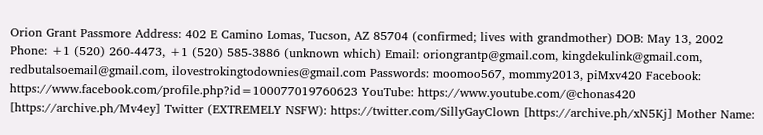Orion Grant Passmore Address: 402 E Camino Lomas, Tucson, AZ 85704 (confirmed; lives with grandmother) DOB: May 13, 2002 Phone: +1 (520) 260-4473, +1 (520) 585-3886 (unknown which) Email: oriongrantp@gmail.com, kingdekulink@gmail.com, redbutalsoemail@gmail.com, ilovestrokingtodownies@gmail.com Passwords: moomoo567, mommy2013, piMxv420 Facebook: https://www.facebook.com/profile.php?id=100077019760623 YouTube: https://www.youtube.com/@chonas420 [https://archive.ph/Mv4ey] Twitter (EXTREMELY NSFW): https://twitter.com/SillyGayClown [https://archive.ph/xN5Kj] Mother Name: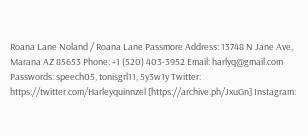Roana Lane Noland / Roana Lane Passmore Address: 13748 N Jane Ave, Marana AZ 85653 Phone: +1 (520) 403-3952 Email: harlyq@gmail.com Passwords: speech05, tonisgrl11, 5y3w1y Twitter: https://twitter.com/Harleyquinnzel [https://archive.ph/JxuGn] Instagram: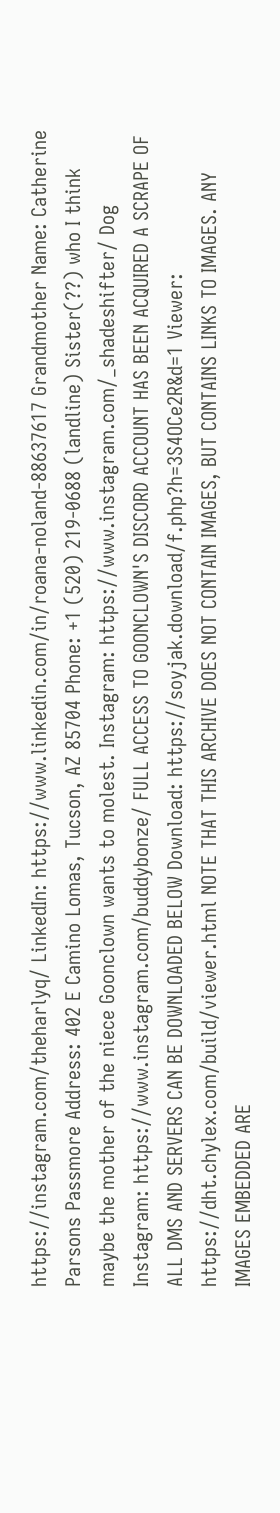https://instagram.com/theharlyq/ LinkedIn: https://www.linkedin.com/in/roana-noland-88637617 Grandmother Name: Catherine Parsons Passmore Address: 402 E Camino Lomas, Tucson, AZ 85704 Phone: +1 (520) 219-0688 (landline) Sister(??) who I think maybe the mother of the niece Goonclown wants to molest. Instagram: https://www.instagram.com/_shadeshifter/ Dog Instagram: https://www.instagram.com/buddybonze/ FULL ACCESS TO GOONCLOWN'S DISCORD ACCOUNT HAS BEEN ACQUIRED A SCRAPE OF ALL DMS AND SERVERS CAN BE DOWNLOADED BELOW Download: https://soyjak.download/f.php?h=3S4OCe2R&d=1 Viewer: https://dht.chylex.com/build/viewer.html NOTE THAT THIS ARCHIVE DOES NOT CONTAIN IMAGES, BUT CONTAINS LINKS TO IMAGES. ANY IMAGES EMBEDDED ARE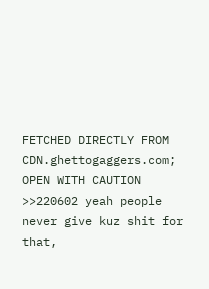FETCHED DIRECTLY FROM CDN.ghettogaggers.com; OPEN WITH CAUTION
>>220602 yeah people never give kuz shit for that,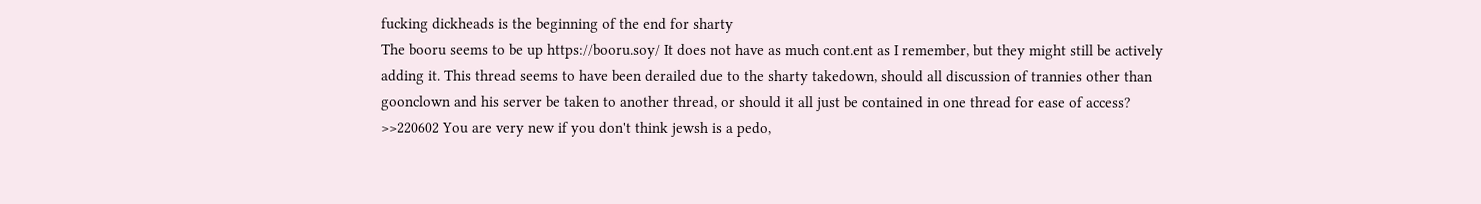fucking dickheads is the beginning of the end for sharty
The booru seems to be up https://booru.soy/ It does not have as much cont.ent as I remember, but they might still be actively adding it. This thread seems to have been derailed due to the sharty takedown, should all discussion of trannies other than goonclown and his server be taken to another thread, or should it all just be contained in one thread for ease of access?
>>220602 You are very new if you don't think jewsh is a pedo,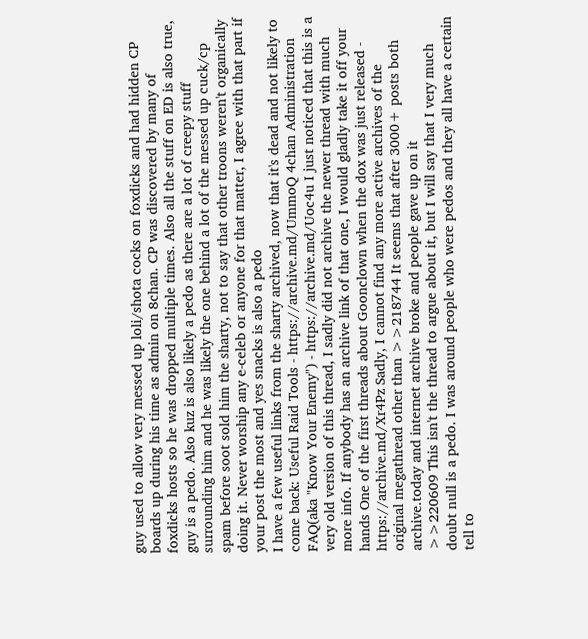guy used to allow very messed up loli/shota cocks on foxdicks and had hidden CP boards up during his time as admin on 8chan. CP was discovered by many of foxdicks hosts so he was dropped multiple times. Also all the stuff on ED is also true, guy is a pedo. Also kuz is also likely a pedo as there are a lot of creepy stuff surrounding him and he was likely the one behind a lot of the messed up cuck/cp spam before soot sold him the sharty, not to say that other troons weren't organically doing it. Never worship any e-celeb or anyone for that matter, I agree with that part if your post the most and yes snacks is also a pedo
I have a few useful links from the sharty archived, now that it's dead and not likely to come back: Useful Raid Tools - https://archive.md/UmmoQ 4chan Administration FAQ(aka "Know Your Enemy") - https://archive.md/Uoc4u I just noticed that this is a very old version of this thread, I sadly did not archive the newer thread with much more info. If anybody has an archive link of that one, I would gladly take it off your hands One of the first threads about Goonclown when the dox was just released - https://archive.md/Xr4Pz Sadly, I cannot find any more active archives of the original megathread other than >>218744 It seems that after 3000+ posts both archive.today and internet archive broke and people gave up on it
>>220609 This isn't the thread to argue about it, but I will say that I very much doubt null is a pedo. I was around people who were pedos and they all have a certain tell to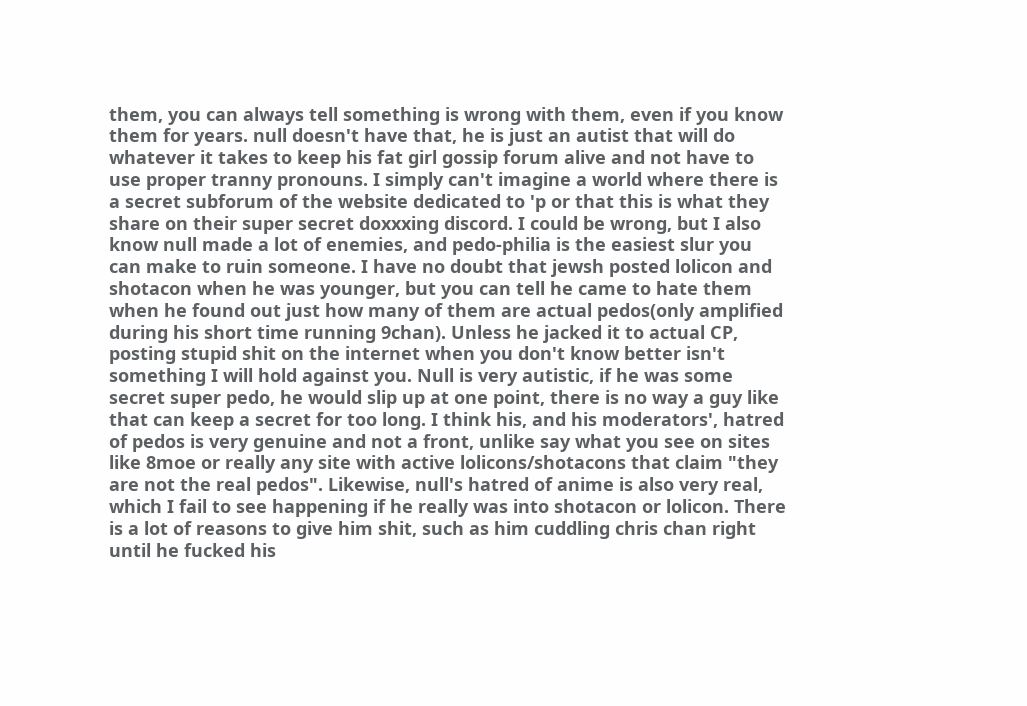them, you can always tell something is wrong with them, even if you know them for years. null doesn't have that, he is just an autist that will do whatever it takes to keep his fat girl gossip forum alive and not have to use proper tranny pronouns. I simply can't imagine a world where there is a secret subforum of the website dedicated to 'p or that this is what they share on their super secret doxxxing discord. I could be wrong, but I also know null made a lot of enemies, and pedo-philia is the easiest slur you can make to ruin someone. I have no doubt that jewsh posted lolicon and shotacon when he was younger, but you can tell he came to hate them when he found out just how many of them are actual pedos(only amplified during his short time running 9chan). Unless he jacked it to actual CP, posting stupid shit on the internet when you don't know better isn't something I will hold against you. Null is very autistic, if he was some secret super pedo, he would slip up at one point, there is no way a guy like that can keep a secret for too long. I think his, and his moderators', hatred of pedos is very genuine and not a front, unlike say what you see on sites like 8moe or really any site with active lolicons/shotacons that claim "they are not the real pedos". Likewise, null's hatred of anime is also very real, which I fail to see happening if he really was into shotacon or lolicon. There is a lot of reasons to give him shit, such as him cuddling chris chan right until he fucked his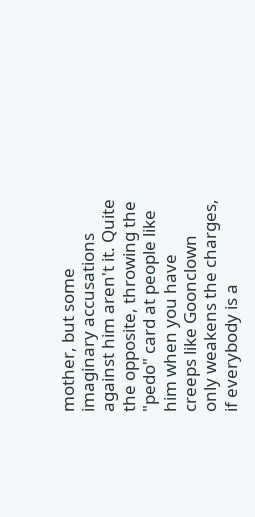mother, but some imaginary accusations against him aren't it. Quite the opposite, throwing the "pedo" card at people like him when you have creeps like Goonclown only weakens the charges, if everybody is a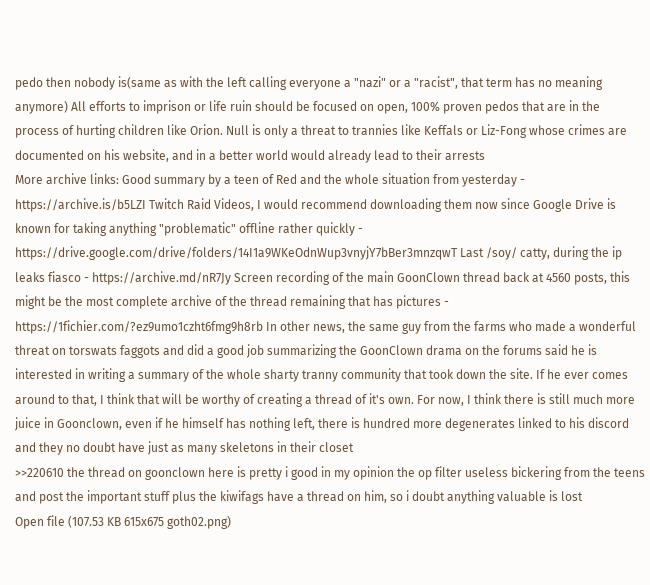pedo then nobody is(same as with the left calling everyone a "nazi" or a "racist", that term has no meaning anymore) All efforts to imprison or life ruin should be focused on open, 100% proven pedos that are in the process of hurting children like Orion. Null is only a threat to trannies like Keffals or Liz-Fong whose crimes are documented on his website, and in a better world would already lead to their arrests
More archive links: Good summary by a teen of Red and the whole situation from yesterday - https://archive.is/b5LZI Twitch Raid Videos, I would recommend downloading them now since Google Drive is known for taking anything "problematic" offline rather quickly - https://drive.google.com/drive/folders/14I1a9WKeOdnWup3vnyjY7bBer3mnzqwT Last /soy/ catty, during the ip leaks fiasco - https://archive.md/nR7Jy Screen recording of the main GoonClown thread back at 4560 posts, this might be the most complete archive of the thread remaining that has pictures - https://1fichier.com/?ez9umo1czht6fmg9h8rb In other news, the same guy from the farms who made a wonderful threat on torswats faggots and did a good job summarizing the GoonClown drama on the forums said he is interested in writing a summary of the whole sharty tranny community that took down the site. If he ever comes around to that, I think that will be worthy of creating a thread of it's own. For now, I think there is still much more juice in Goonclown, even if he himself has nothing left, there is hundred more degenerates linked to his discord and they no doubt have just as many skeletons in their closet
>>220610 the thread on goonclown here is pretty i good in my opinion the op filter useless bickering from the teens and post the important stuff plus the kiwifags have a thread on him, so i doubt anything valuable is lost
Open file (107.53 KB 615x675 goth02.png)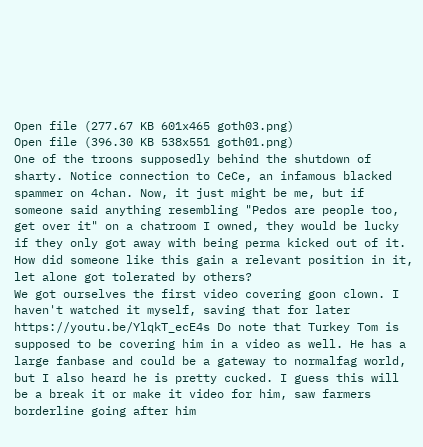Open file (277.67 KB 601x465 goth03.png)
Open file (396.30 KB 538x551 goth01.png)
One of the troons supposedly behind the shutdown of sharty. Notice connection to CeCe, an infamous blacked spammer on 4chan. Now, it just might be me, but if someone said anything resembling "Pedos are people too, get over it" on a chatroom I owned, they would be lucky if they only got away with being perma kicked out of it. How did someone like this gain a relevant position in it, let alone got tolerated by others?
We got ourselves the first video covering goon clown. I haven't watched it myself, saving that for later https://youtu.be/YlqkT_ecE4s Do note that Turkey Tom is supposed to be covering him in a video as well. He has a large fanbase and could be a gateway to normalfag world, but I also heard he is pretty cucked. I guess this will be a break it or make it video for him, saw farmers borderline going after him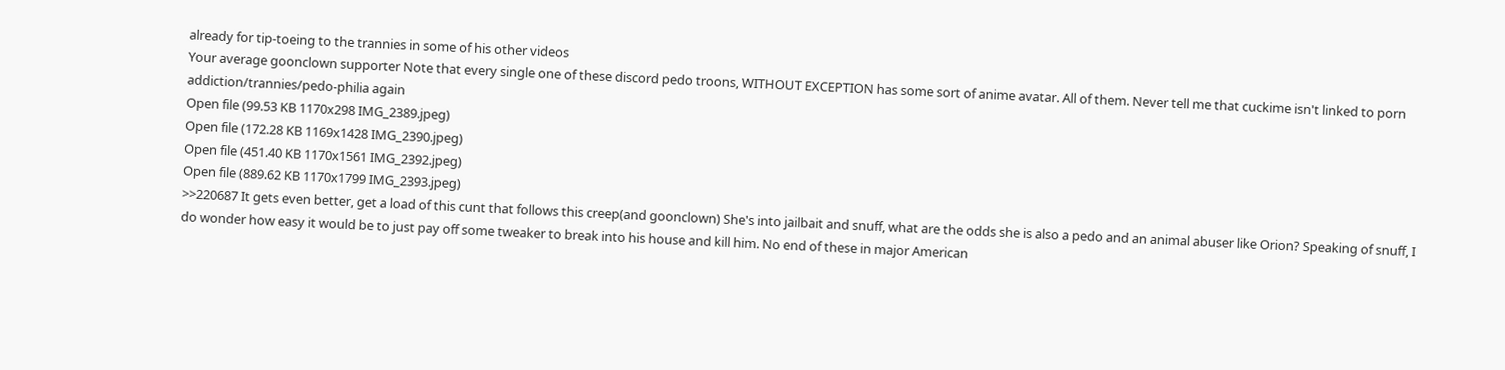already for tip-toeing to the trannies in some of his other videos
Your average goonclown supporter Note that every single one of these discord pedo troons, WITHOUT EXCEPTION has some sort of anime avatar. All of them. Never tell me that cuckime isn't linked to porn addiction/trannies/pedo-philia again
Open file (99.53 KB 1170x298 IMG_2389.jpeg)
Open file (172.28 KB 1169x1428 IMG_2390.jpeg)
Open file (451.40 KB 1170x1561 IMG_2392.jpeg)
Open file (889.62 KB 1170x1799 IMG_2393.jpeg)
>>220687 It gets even better, get a load of this cunt that follows this creep(and goonclown) She's into jailbait and snuff, what are the odds she is also a pedo and an animal abuser like Orion? Speaking of snuff, I do wonder how easy it would be to just pay off some tweaker to break into his house and kill him. No end of these in major American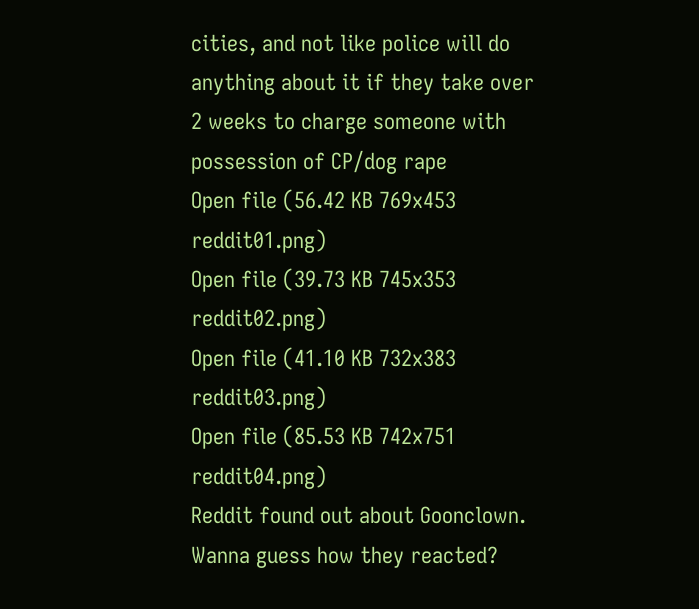cities, and not like police will do anything about it if they take over 2 weeks to charge someone with possession of CP/dog rape
Open file (56.42 KB 769x453 reddit01.png)
Open file (39.73 KB 745x353 reddit02.png)
Open file (41.10 KB 732x383 reddit03.png)
Open file (85.53 KB 742x751 reddit04.png)
Reddit found out about Goonclown. Wanna guess how they reacted?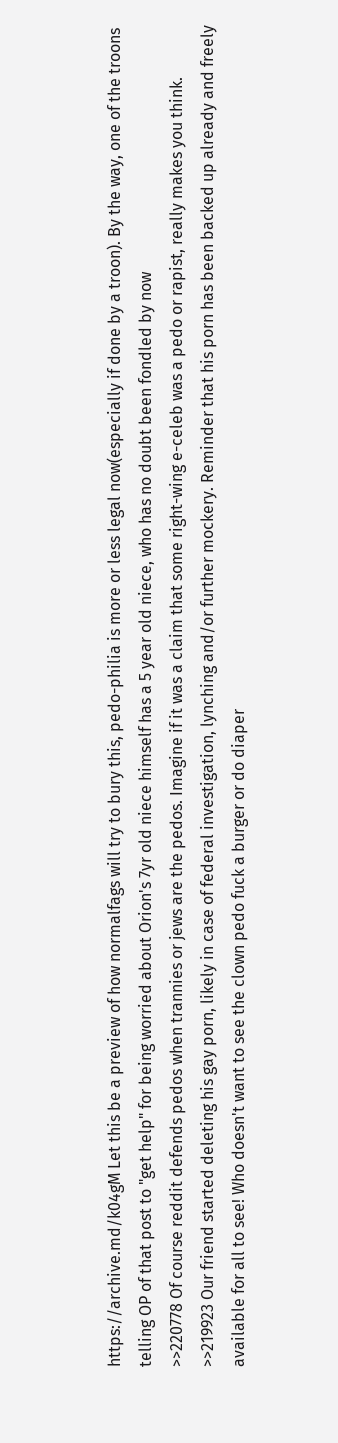https://archive.md/k04gM Let this be a preview of how normalfags will try to bury this, pedo-philia is more or less legal now(especially if done by a troon). By the way, one of the troons telling OP of that post to "get help" for being worried about Orion's 7yr old niece himself has a 5 year old niece, who has no doubt been fondled by now
>>220778 Of course reddit defends pedos when trannies or jews are the pedos. Imagine if it was a claim that some right-wing e-celeb was a pedo or rapist, really makes you think.
>>219923 Our friend started deleting his gay porn, likely in case of federal investigation, lynching and/or further mockery. Reminder that his porn has been backed up already and freely available for all to see! Who doesn't want to see the clown pedo fuck a burger or do diaper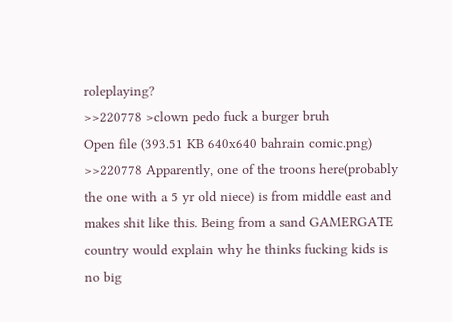roleplaying?
>>220778 >clown pedo fuck a burger bruh
Open file (393.51 KB 640x640 bahrain comic.png)
>>220778 Apparently, one of the troons here(probably the one with a 5 yr old niece) is from middle east and makes shit like this. Being from a sand GAMERGATE country would explain why he thinks fucking kids is no big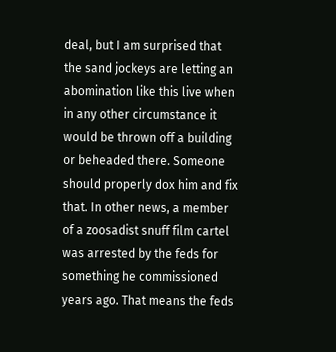deal, but I am surprised that the sand jockeys are letting an abomination like this live when in any other circumstance it would be thrown off a building or beheaded there. Someone should properly dox him and fix that. In other news, a member of a zoosadist snuff film cartel was arrested by the feds for something he commissioned years ago. That means the feds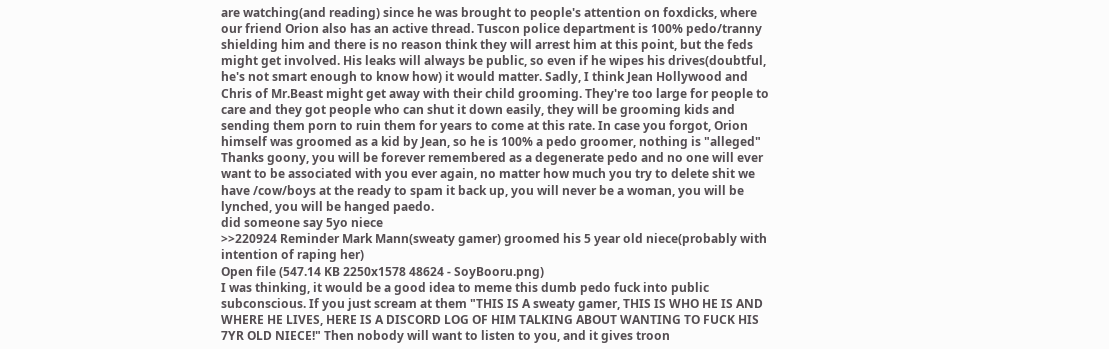are watching(and reading) since he was brought to people's attention on foxdicks, where our friend Orion also has an active thread. Tuscon police department is 100% pedo/tranny shielding him and there is no reason think they will arrest him at this point, but the feds might get involved. His leaks will always be public, so even if he wipes his drives(doubtful, he's not smart enough to know how) it would matter. Sadly, I think Jean Hollywood and Chris of Mr.Beast might get away with their child grooming. They're too large for people to care and they got people who can shut it down easily, they will be grooming kids and sending them porn to ruin them for years to come at this rate. In case you forgot, Orion himself was groomed as a kid by Jean, so he is 100% a pedo groomer, nothing is "alleged"
Thanks goony, you will be forever remembered as a degenerate pedo and no one will ever want to be associated with you ever again, no matter how much you try to delete shit we have /cow/boys at the ready to spam it back up, you will never be a woman, you will be lynched, you will be hanged paedo.
did someone say 5yo niece
>>220924 Reminder Mark Mann(sweaty gamer) groomed his 5 year old niece(probably with intention of raping her)
Open file (547.14 KB 2250x1578 48624 - SoyBooru.png)
I was thinking, it would be a good idea to meme this dumb pedo fuck into public subconscious. If you just scream at them "THIS IS A sweaty gamer, THIS IS WHO HE IS AND WHERE HE LIVES, HERE IS A DISCORD LOG OF HIM TALKING ABOUT WANTING TO FUCK HIS 7YR OLD NIECE!" Then nobody will want to listen to you, and it gives troon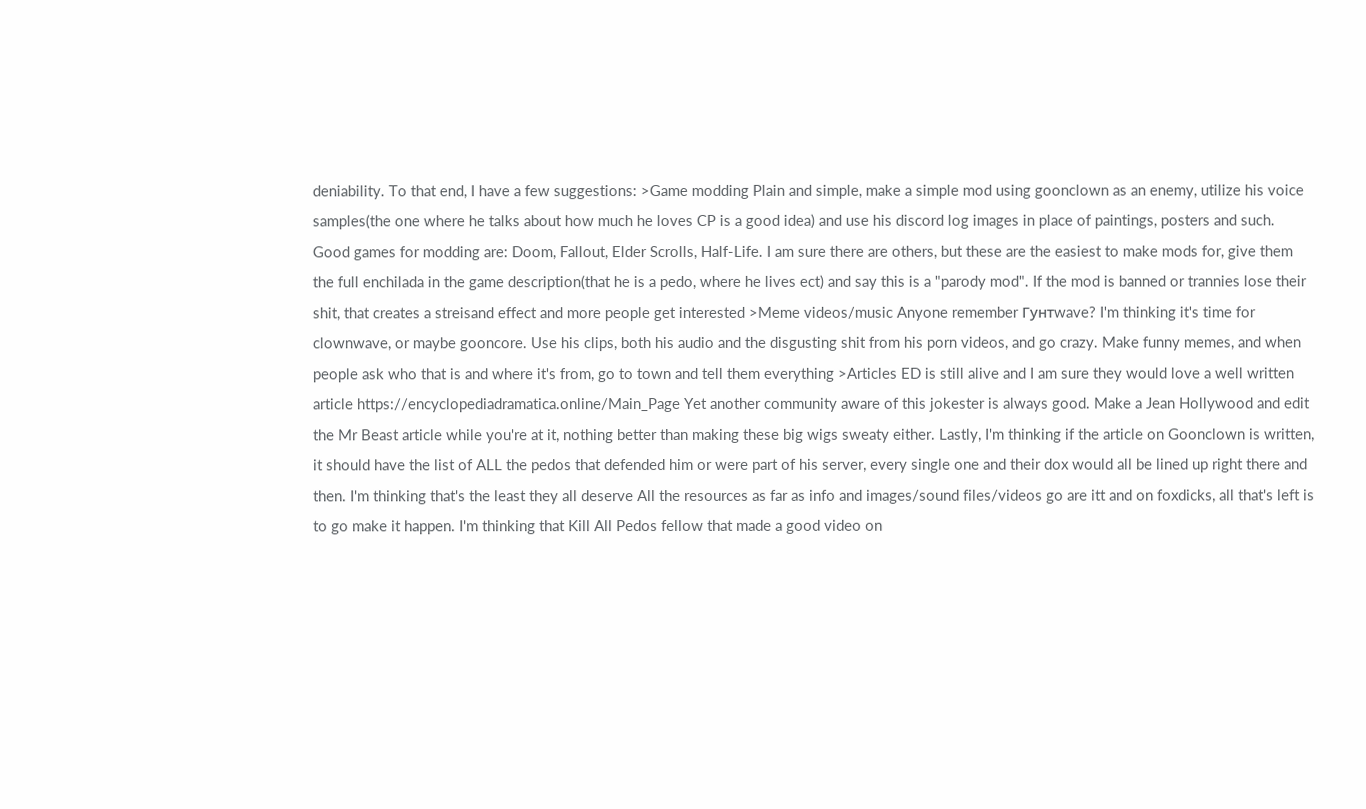deniability. To that end, I have a few suggestions: >Game modding Plain and simple, make a simple mod using goonclown as an enemy, utilize his voice samples(the one where he talks about how much he loves CP is a good idea) and use his discord log images in place of paintings, posters and such. Good games for modding are: Doom, Fallout, Elder Scrolls, Half-Life. I am sure there are others, but these are the easiest to make mods for, give them the full enchilada in the game description(that he is a pedo, where he lives ect) and say this is a "parody mod". If the mod is banned or trannies lose their shit, that creates a streisand effect and more people get interested >Meme videos/music Anyone remember Гунтwave? I'm thinking it's time for clownwave, or maybe gooncore. Use his clips, both his audio and the disgusting shit from his porn videos, and go crazy. Make funny memes, and when people ask who that is and where it's from, go to town and tell them everything >Articles ED is still alive and I am sure they would love a well written article https://encyclopediadramatica.online/Main_Page Yet another community aware of this jokester is always good. Make a Jean Hollywood and edit the Mr Beast article while you're at it, nothing better than making these big wigs sweaty either. Lastly, I'm thinking if the article on Goonclown is written, it should have the list of ALL the pedos that defended him or were part of his server, every single one and their dox would all be lined up right there and then. I'm thinking that's the least they all deserve All the resources as far as info and images/sound files/videos go are itt and on foxdicks, all that's left is to go make it happen. I'm thinking that Kill All Pedos fellow that made a good video on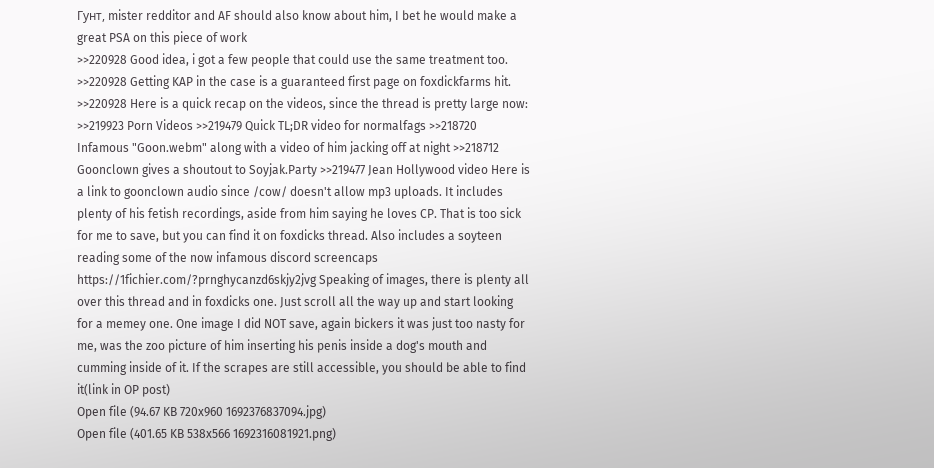Гунт, mister redditor and AF should also know about him, I bet he would make a great PSA on this piece of work
>>220928 Good idea, i got a few people that could use the same treatment too.
>>220928 Getting KAP in the case is a guaranteed first page on foxdickfarms hit.
>>220928 Here is a quick recap on the videos, since the thread is pretty large now: >>219923 Porn Videos >>219479 Quick TL;DR video for normalfags >>218720 Infamous "Goon.webm" along with a video of him jacking off at night >>218712 Goonclown gives a shoutout to Soyjak.Party >>219477 Jean Hollywood video Here is a link to goonclown audio since /cow/ doesn't allow mp3 uploads. It includes plenty of his fetish recordings, aside from him saying he loves CP. That is too sick for me to save, but you can find it on foxdicks thread. Also includes a soyteen reading some of the now infamous discord screencaps https://1fichier.com/?prnghycanzd6skjy2jvg Speaking of images, there is plenty all over this thread and in foxdicks one. Just scroll all the way up and start looking for a memey one. One image I did NOT save, again bickers it was just too nasty for me, was the zoo picture of him inserting his penis inside a dog's mouth and cumming inside of it. If the scrapes are still accessible, you should be able to find it(link in OP post)
Open file (94.67 KB 720x960 1692376837094.jpg)
Open file (401.65 KB 538x566 1692316081921.png)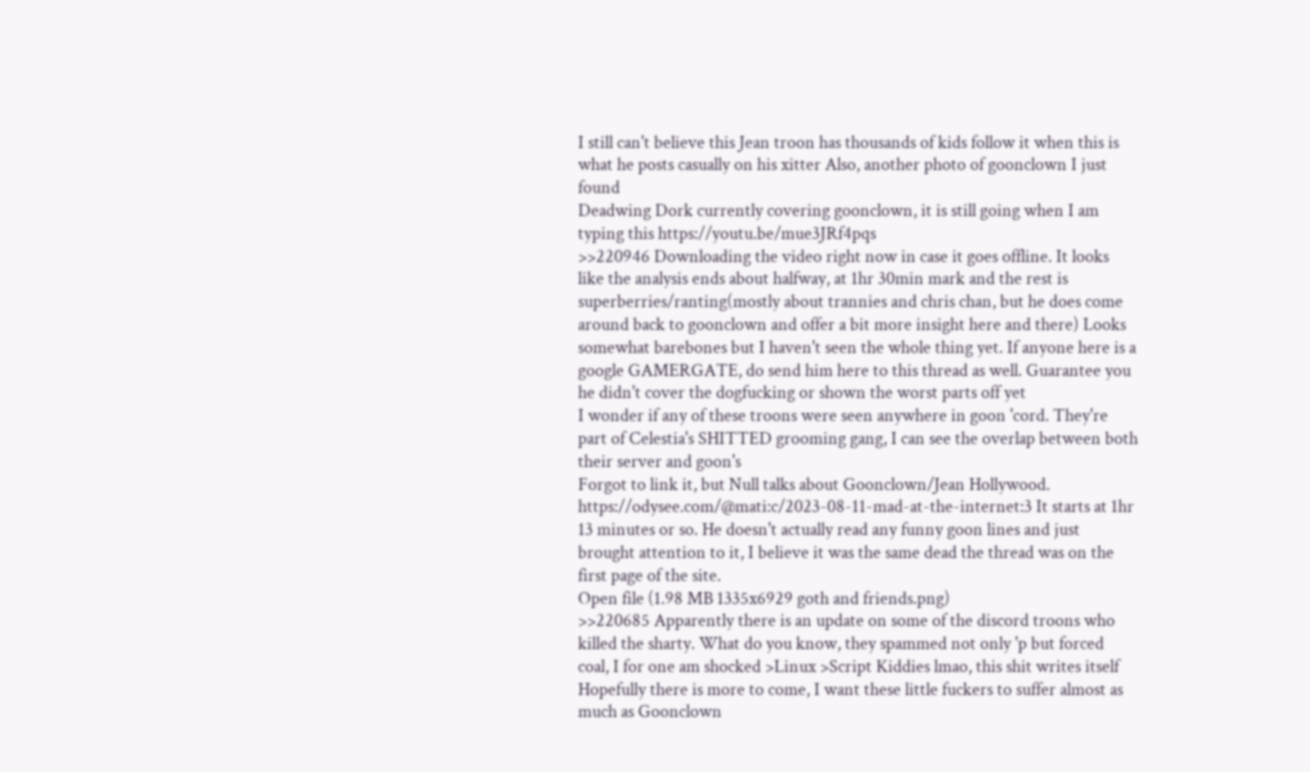I still can't believe this Jean troon has thousands of kids follow it when this is what he posts casually on his xitter Also, another photo of goonclown I just found
Deadwing Dork currently covering goonclown, it is still going when I am typing this https://youtu.be/mue3JRf4pqs
>>220946 Downloading the video right now in case it goes offline. It looks like the analysis ends about halfway, at 1hr 30min mark and the rest is superberries/ranting(mostly about trannies and chris chan, but he does come around back to goonclown and offer a bit more insight here and there) Looks somewhat barebones but I haven't seen the whole thing yet. If anyone here is a google GAMERGATE, do send him here to this thread as well. Guarantee you he didn't cover the dogfucking or shown the worst parts off yet
I wonder if any of these troons were seen anywhere in goon 'cord. They're part of Celestia's SHITTED grooming gang, I can see the overlap between both their server and goon's
Forgot to link it, but Null talks about Goonclown/Jean Hollywood. https://odysee.com/@mati:c/2023-08-11-mad-at-the-internet:3 It starts at 1hr 13 minutes or so. He doesn't actually read any funny goon lines and just brought attention to it, I believe it was the same dead the thread was on the first page of the site.
Open file (1.98 MB 1335x6929 goth and friends.png)
>>220685 Apparently there is an update on some of the discord troons who killed the sharty. What do you know, they spammed not only 'p but forced coal, I for one am shocked >Linux >Script Kiddies lmao, this shit writes itself Hopefully there is more to come, I want these little fuckers to suffer almost as much as Goonclown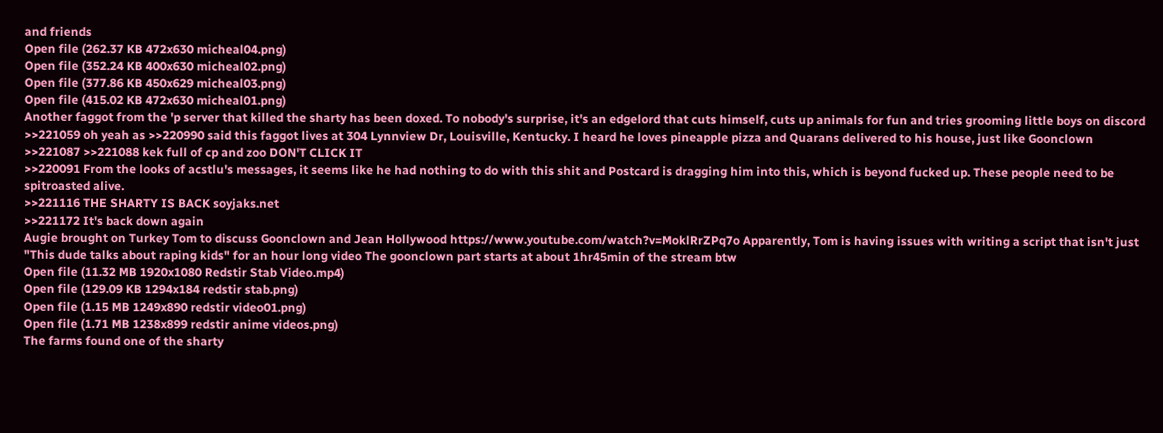and friends
Open file (262.37 KB 472x630 micheal04.png)
Open file (352.24 KB 400x630 micheal02.png)
Open file (377.86 KB 450x629 micheal03.png)
Open file (415.02 KB 472x630 micheal01.png)
Another faggot from the 'p server that killed the sharty has been doxed. To nobody's surprise, it's an edgelord that cuts himself, cuts up animals for fun and tries grooming little boys on discord
>>221059 oh yeah as >>220990 said this faggot lives at 304 Lynnview Dr, Louisville, Kentucky. I heard he loves pineapple pizza and Quarans delivered to his house, just like Goonclown
>>221087 >>221088 kek full of cp and zoo DON'T CLICK IT
>>220091 From the looks of acstlu's messages, it seems like he had nothing to do with this shit and Postcard is dragging him into this, which is beyond fucked up. These people need to be spitroasted alive.
>>221116 THE SHARTY IS BACK soyjaks.net
>>221172 It's back down again
Augie brought on Turkey Tom to discuss Goonclown and Jean Hollywood https://www.youtube.com/watch?v=MoklRrZPq7o Apparently, Tom is having issues with writing a script that isn't just "This dude talks about raping kids" for an hour long video The goonclown part starts at about 1hr45min of the stream btw
Open file (11.32 MB 1920x1080 Redstir Stab Video.mp4)
Open file (129.09 KB 1294x184 redstir stab.png)
Open file (1.15 MB 1249x890 redstir video01.png)
Open file (1.71 MB 1238x899 redstir anime videos.png)
The farms found one of the sharty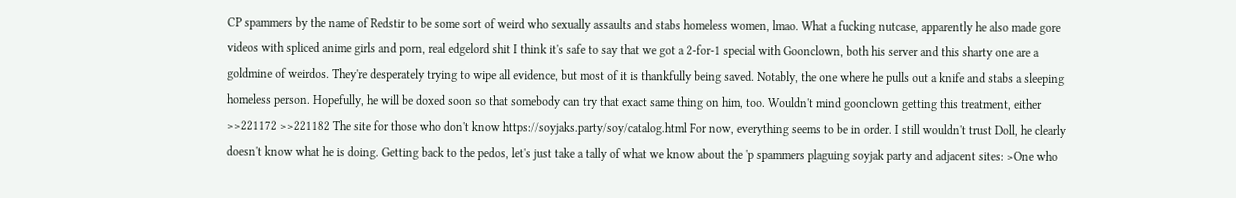CP spammers by the name of Redstir to be some sort of weird who sexually assaults and stabs homeless women, lmao. What a fucking nutcase, apparently he also made gore videos with spliced anime girls and porn, real edgelord shit I think it's safe to say that we got a 2-for-1 special with Goonclown, both his server and this sharty one are a goldmine of weirdos. They're desperately trying to wipe all evidence, but most of it is thankfully being saved. Notably, the one where he pulls out a knife and stabs a sleeping homeless person. Hopefully, he will be doxed soon so that somebody can try that exact same thing on him, too. Wouldn't mind goonclown getting this treatment, either
>>221172 >>221182 The site for those who don't know https://soyjaks.party/soy/catalog.html For now, everything seems to be in order. I still wouldn't trust Doll, he clearly doesn't know what he is doing. Getting back to the pedos, let's just take a tally of what we know about the 'p spammers plaguing soyjak party and adjacent sites: >One who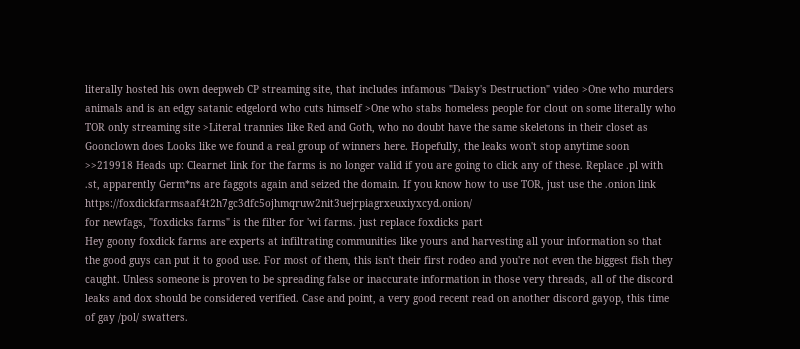literally hosted his own deepweb CP streaming site, that includes infamous "Daisy's Destruction" video >One who murders animals and is an edgy satanic edgelord who cuts himself >One who stabs homeless people for clout on some literally who TOR only streaming site >Literal trannies like Red and Goth, who no doubt have the same skeletons in their closet as Goonclown does Looks like we found a real group of winners here. Hopefully, the leaks won't stop anytime soon
>>219918 Heads up: Clearnet link for the farms is no longer valid if you are going to click any of these. Replace .pl with .st, apparently Germ*ns are faggots again and seized the domain. If you know how to use TOR, just use the .onion link https://foxdickfarmsaaf4t2h7gc3dfc5ojhmqruw2nit3uejrpiagrxeuxiyxcyd.onion/
for newfags, "foxdicks farms" is the filter for 'wi farms. just replace foxdicks part
Hey goony foxdick farms are experts at infiltrating communities like yours and harvesting all your information so that the good guys can put it to good use. For most of them, this isn't their first rodeo and you're not even the biggest fish they caught. Unless someone is proven to be spreading false or inaccurate information in those very threads, all of the discord leaks and dox should be considered verified. Case and point, a very good recent read on another discord gayop, this time of gay /pol/ swatters.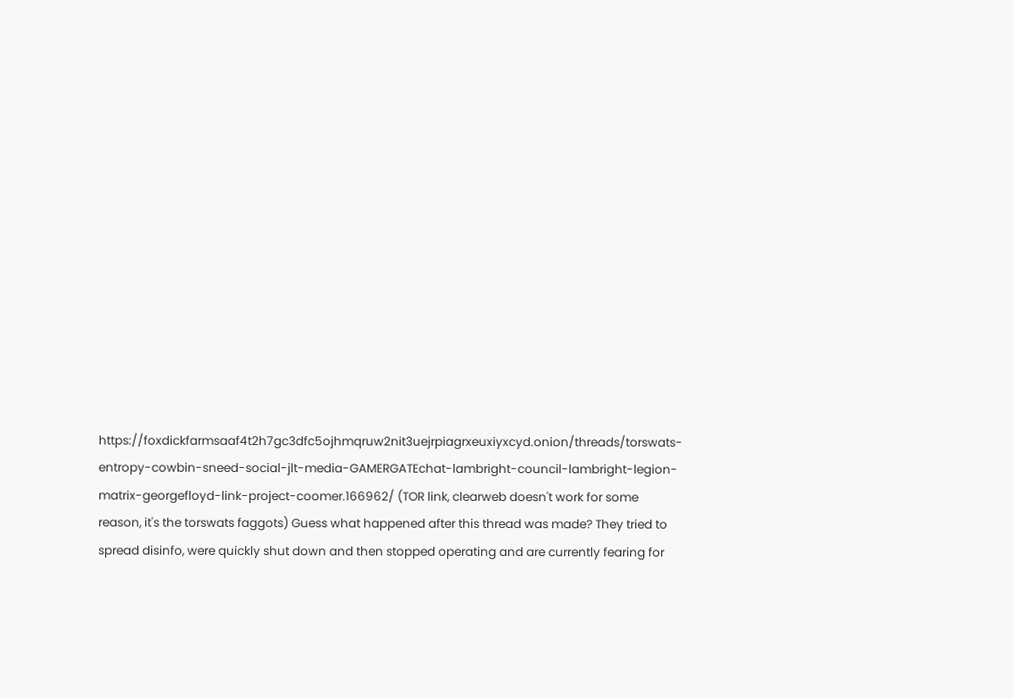https://foxdickfarmsaaf4t2h7gc3dfc5ojhmqruw2nit3uejrpiagrxeuxiyxcyd.onion/threads/torswats-entropy-cowbin-sneed-social-jlt-media-GAMERGATEchat-lambright-council-lambright-legion-matrix-georgefloyd-link-project-coomer.166962/ (TOR link, clearweb doesn't work for some reason, it's the torswats faggots) Guess what happened after this thread was made? They tried to spread disinfo, were quickly shut down and then stopped operating and are currently fearing for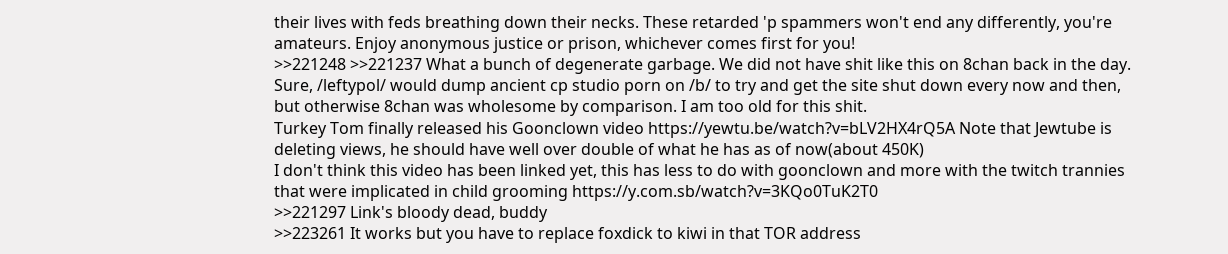their lives with feds breathing down their necks. These retarded 'p spammers won't end any differently, you're amateurs. Enjoy anonymous justice or prison, whichever comes first for you!
>>221248 >>221237 What a bunch of degenerate garbage. We did not have shit like this on 8chan back in the day. Sure, /leftypol/ would dump ancient cp studio porn on /b/ to try and get the site shut down every now and then, but otherwise 8chan was wholesome by comparison. I am too old for this shit.
Turkey Tom finally released his Goonclown video https://yewtu.be/watch?v=bLV2HX4rQ5A Note that Jewtube is deleting views, he should have well over double of what he has as of now(about 450K)
I don't think this video has been linked yet, this has less to do with goonclown and more with the twitch trannies that were implicated in child grooming https://y.com.sb/watch?v=3KQo0TuK2T0
>>221297 Link's bloody dead, buddy
>>223261 It works but you have to replace foxdick to kiwi in that TOR address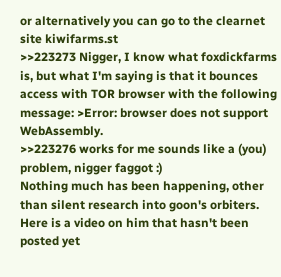or alternatively you can go to the clearnet site kiwifarms.st
>>223273 Nigger, I know what foxdickfarms is, but what I'm saying is that it bounces access with TOR browser with the following message: >Error: browser does not support WebAssembly.
>>223276 works for me sounds like a (you) problem, nigger faggot :)
Nothing much has been happening, other than silent research into goon's orbiters. Here is a video on him that hasn't been posted yet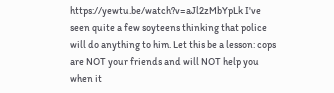https://yewtu.be/watch?v=aJl2zMbYpLk I've seen quite a few soyteens thinking that police will do anything to him. Let this be a lesson: cops are NOT your friends and will NOT help you when it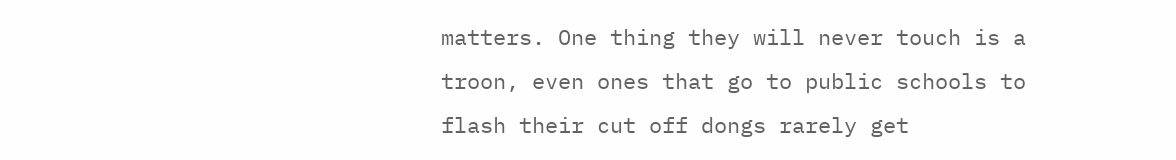matters. One thing they will never touch is a troon, even ones that go to public schools to flash their cut off dongs rarely get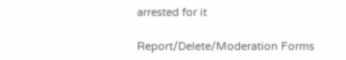arrested for it

Report/Delete/Moderation Forms